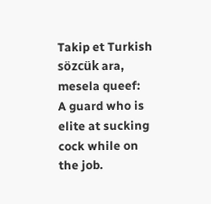Takip et Turkish
sözcük ara, mesela queef:
A guard who is elite at sucking cock while on the job.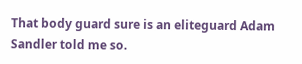That body guard sure is an eliteguard Adam Sandler told me so.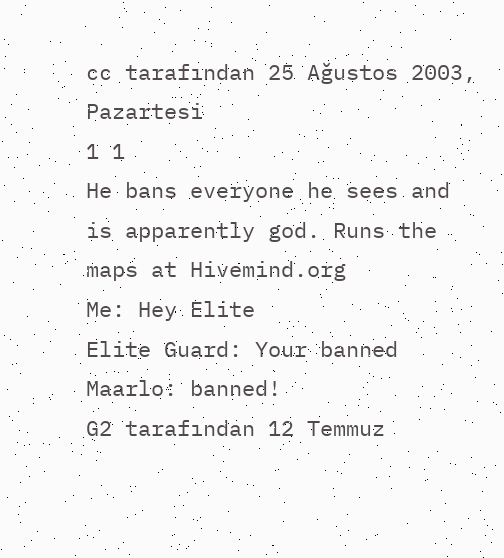cc tarafından 25 Ağustos 2003, Pazartesi
1 1
He bans everyone he sees and is apparently god. Runs the maps at Hivemind.org
Me: Hey Elite
Elite Guard: Your banned
Maarlo: banned!
G2 tarafından 12 Temmuz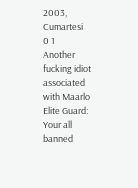2003, Cumartesi
0 1
Another fucking idiot associated with Maarlo
Elite Guard: Your all banned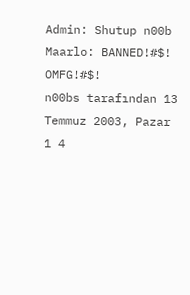Admin: Shutup n00b
Maarlo: BANNED!#$! OMFG!#$!
n00bs tarafından 13 Temmuz 2003, Pazar
1 4